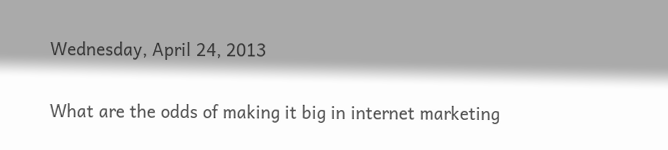Wednesday, April 24, 2013

What are the odds of making it big in internet marketing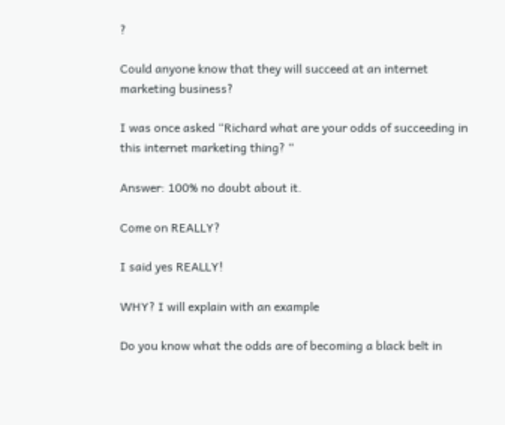?

Could anyone know that they will succeed at an internet marketing business?

I was once asked “Richard what are your odds of succeeding in this internet marketing thing? “

Answer: 100% no doubt about it.

Come on REALLY?

I said yes REALLY!

WHY? I will explain with an example

Do you know what the odds are of becoming a black belt in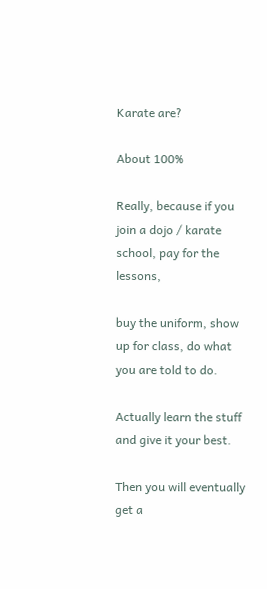Karate are?

About 100%

Really, because if you join a dojo / karate school, pay for the lessons,

buy the uniform, show up for class, do what you are told to do.

Actually learn the stuff and give it your best.

Then you will eventually get a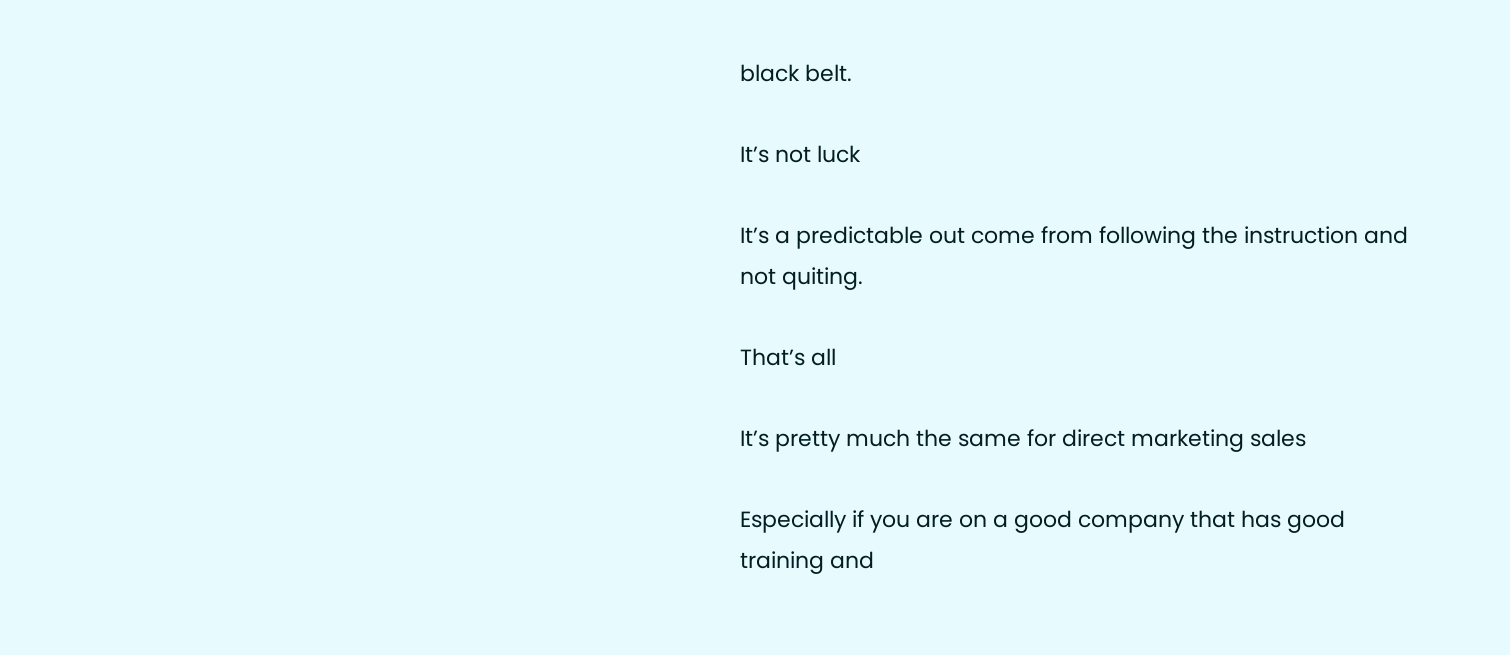black belt.

It’s not luck

It’s a predictable out come from following the instruction and not quiting.

That’s all

It’s pretty much the same for direct marketing sales

Especially if you are on a good company that has good training and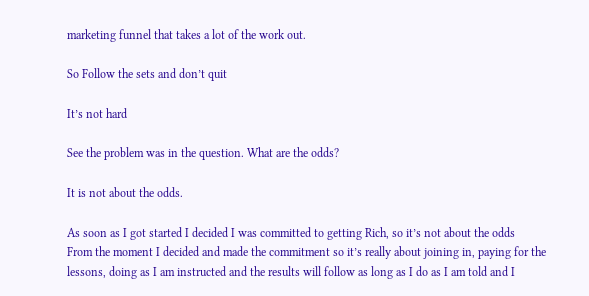marketing funnel that takes a lot of the work out.

So Follow the sets and don’t quit

It’s not hard

See the problem was in the question. What are the odds?

It is not about the odds.

As soon as I got started I decided I was committed to getting Rich, so it’s not about the odds
From the moment I decided and made the commitment so it’s really about joining in, paying for the lessons, doing as I am instructed and the results will follow as long as I do as I am told and I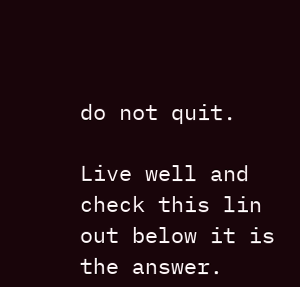do not quit.

Live well and check this lin out below it is the answer.